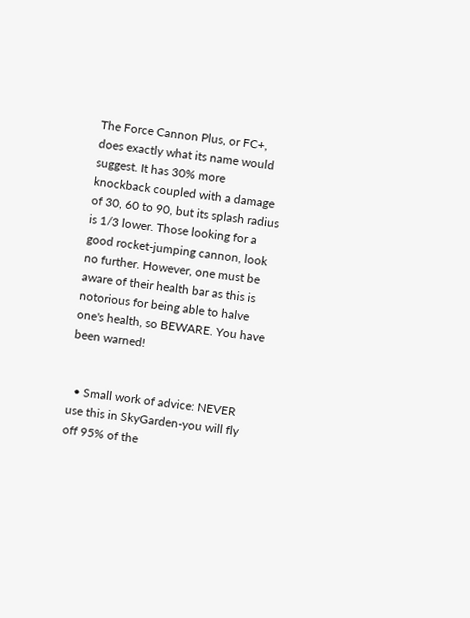The Force Cannon Plus, or FC+, does exactly what its name would suggest. It has 30% more knockback coupled with a damage of 30, 60 to 90, but its splash radius is 1/3 lower. Those looking for a good rocket-jumping cannon, look no further. However, one must be aware of their health bar as this is notorious for being able to halve one's health, so BEWARE. You have been warned!


  • Small work of advice: NEVER use this in SkyGarden-you will fly off 95% of the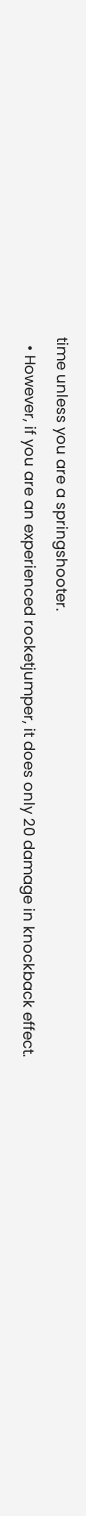time unless you are a springshooter.
  • However, if you are an experienced rocketjumper, it does only 20 damage in knockback effect.